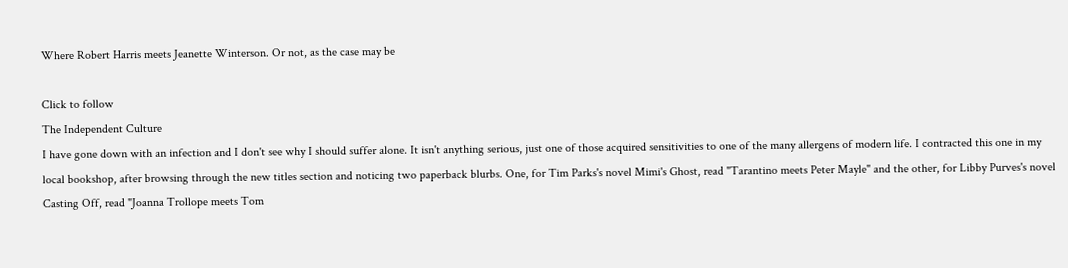Where Robert Harris meets Jeanette Winterson. Or not, as the case may be

Click to follow
The Independent Culture
I have gone down with an infection and I don't see why I should suffer alone. It isn't anything serious, just one of those acquired sensitivities to one of the many allergens of modern life. I contracted this one in my local bookshop, after browsing through the new titles section and noticing two paperback blurbs. One, for Tim Parks's novel Mimi's Ghost, read "Tarantino meets Peter Mayle" and the other, for Libby Purves's novel Casting Off, read "Joanna Trollope meets Tom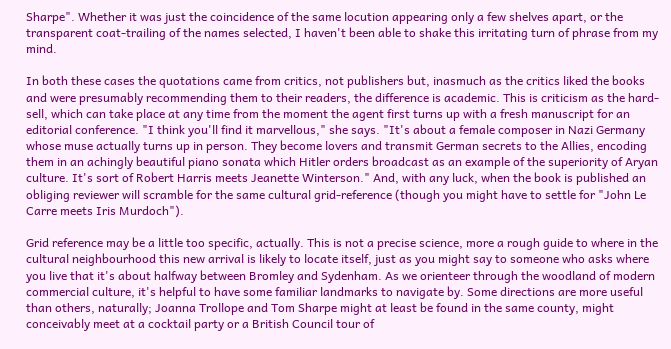Sharpe". Whether it was just the coincidence of the same locution appearing only a few shelves apart, or the transparent coat-trailing of the names selected, I haven't been able to shake this irritating turn of phrase from my mind.

In both these cases the quotations came from critics, not publishers but, inasmuch as the critics liked the books and were presumably recommending them to their readers, the difference is academic. This is criticism as the hard-sell, which can take place at any time from the moment the agent first turns up with a fresh manuscript for an editorial conference. "I think you'll find it marvellous," she says. "It's about a female composer in Nazi Germany whose muse actually turns up in person. They become lovers and transmit German secrets to the Allies, encoding them in an achingly beautiful piano sonata which Hitler orders broadcast as an example of the superiority of Aryan culture. It's sort of Robert Harris meets Jeanette Winterson." And, with any luck, when the book is published an obliging reviewer will scramble for the same cultural grid-reference (though you might have to settle for "John Le Carre meets Iris Murdoch").

Grid reference may be a little too specific, actually. This is not a precise science, more a rough guide to where in the cultural neighbourhood this new arrival is likely to locate itself, just as you might say to someone who asks where you live that it's about halfway between Bromley and Sydenham. As we orienteer through the woodland of modern commercial culture, it's helpful to have some familiar landmarks to navigate by. Some directions are more useful than others, naturally; Joanna Trollope and Tom Sharpe might at least be found in the same county, might conceivably meet at a cocktail party or a British Council tour of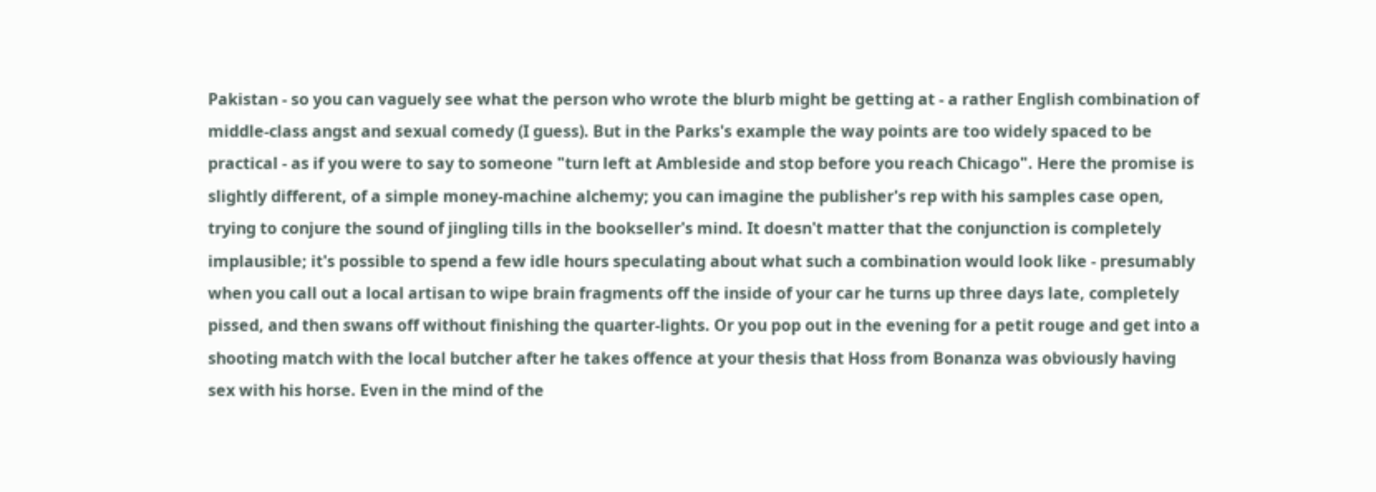Pakistan - so you can vaguely see what the person who wrote the blurb might be getting at - a rather English combination of middle-class angst and sexual comedy (I guess). But in the Parks's example the way points are too widely spaced to be practical - as if you were to say to someone "turn left at Ambleside and stop before you reach Chicago". Here the promise is slightly different, of a simple money-machine alchemy; you can imagine the publisher's rep with his samples case open, trying to conjure the sound of jingling tills in the bookseller's mind. It doesn't matter that the conjunction is completely implausible; it's possible to spend a few idle hours speculating about what such a combination would look like - presumably when you call out a local artisan to wipe brain fragments off the inside of your car he turns up three days late, completely pissed, and then swans off without finishing the quarter-lights. Or you pop out in the evening for a petit rouge and get into a shooting match with the local butcher after he takes offence at your thesis that Hoss from Bonanza was obviously having sex with his horse. Even in the mind of the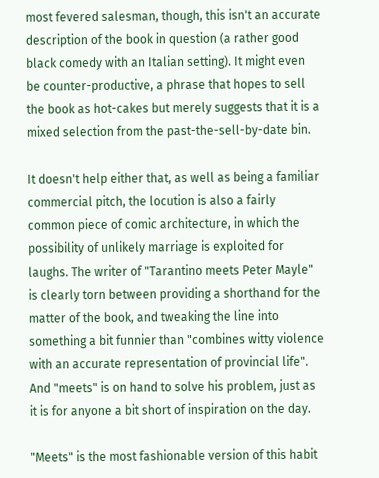most fevered salesman, though, this isn't an accurate description of the book in question (a rather good black comedy with an Italian setting). It might even be counter-productive, a phrase that hopes to sell the book as hot-cakes but merely suggests that it is a mixed selection from the past-the-sell-by-date bin.

It doesn't help either that, as well as being a familiar commercial pitch, the locution is also a fairly common piece of comic architecture, in which the possibility of unlikely marriage is exploited for laughs. The writer of "Tarantino meets Peter Mayle" is clearly torn between providing a shorthand for the matter of the book, and tweaking the line into something a bit funnier than "combines witty violence with an accurate representation of provincial life". And "meets" is on hand to solve his problem, just as it is for anyone a bit short of inspiration on the day.

"Meets" is the most fashionable version of this habit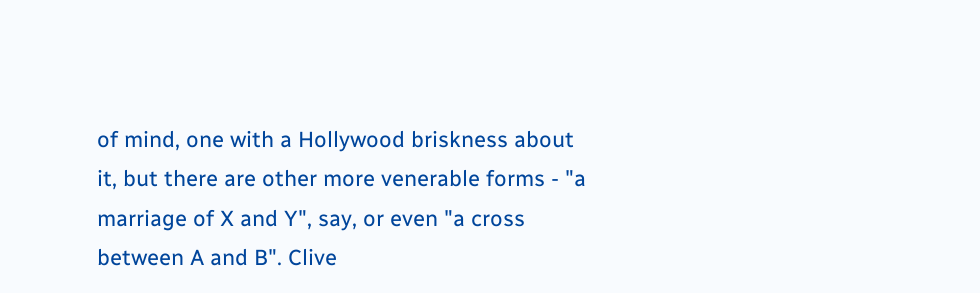of mind, one with a Hollywood briskness about it, but there are other more venerable forms - "a marriage of X and Y", say, or even "a cross between A and B". Clive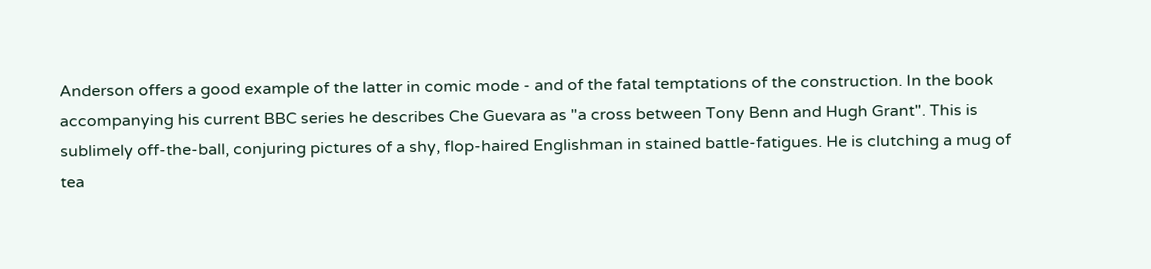Anderson offers a good example of the latter in comic mode - and of the fatal temptations of the construction. In the book accompanying his current BBC series he describes Che Guevara as "a cross between Tony Benn and Hugh Grant". This is sublimely off-the-ball, conjuring pictures of a shy, flop-haired Englishman in stained battle-fatigues. He is clutching a mug of tea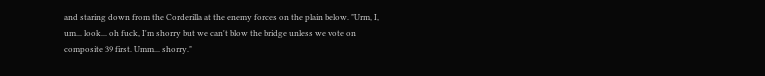and staring down from the Corderilla at the enemy forces on the plain below. "Urm, I, um... look... oh fuck, I'm shorry but we can't blow the bridge unless we vote on composite 39 first. Umm... shorry."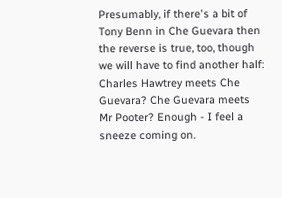Presumably, if there's a bit of Tony Benn in Che Guevara then the reverse is true, too, though we will have to find another half: Charles Hawtrey meets Che Guevara? Che Guevara meets Mr Pooter? Enough - I feel a sneeze coming on.